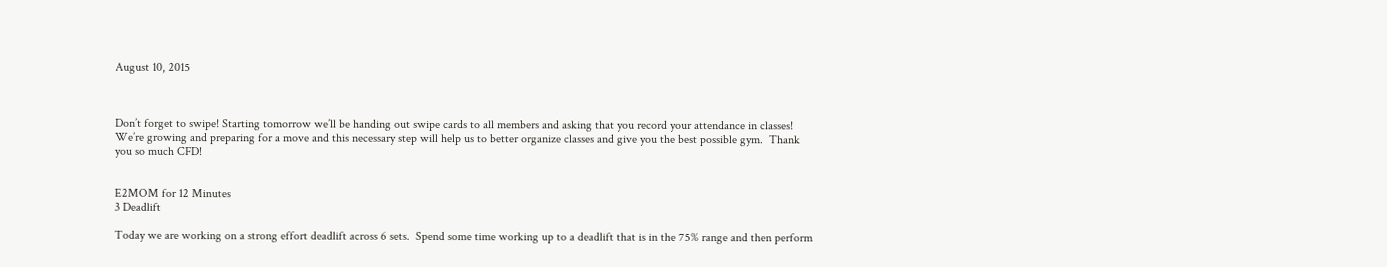August 10, 2015



Don’t forget to swipe! Starting tomorrow we’ll be handing out swipe cards to all members and asking that you record your attendance in classes!  We’re growing and preparing for a move and this necessary step will help us to better organize classes and give you the best possible gym.  Thank you so much CFD!


E2MOM for 12 Minutes
3 Deadlift

Today we are working on a strong effort deadlift across 6 sets.  Spend some time working up to a deadlift that is in the 75% range and then perform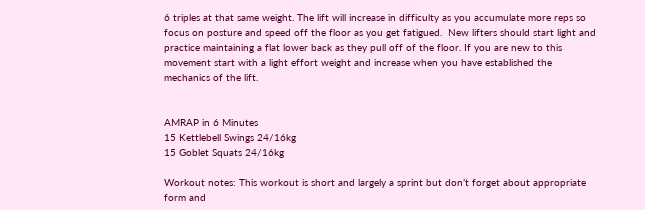6 triples at that same weight. The lift will increase in difficulty as you accumulate more reps so focus on posture and speed off the floor as you get fatigued.  New lifters should start light and practice maintaining a flat lower back as they pull off of the floor. If you are new to this movement start with a light effort weight and increase when you have established the mechanics of the lift.


AMRAP in 6 Minutes
15 Kettlebell Swings 24/16kg
15 Goblet Squats 24/16kg

Workout notes: This workout is short and largely a sprint but don’t forget about appropriate form and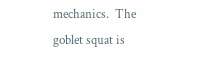mechanics.  The goblet squat is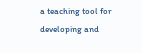a teaching tool for developing and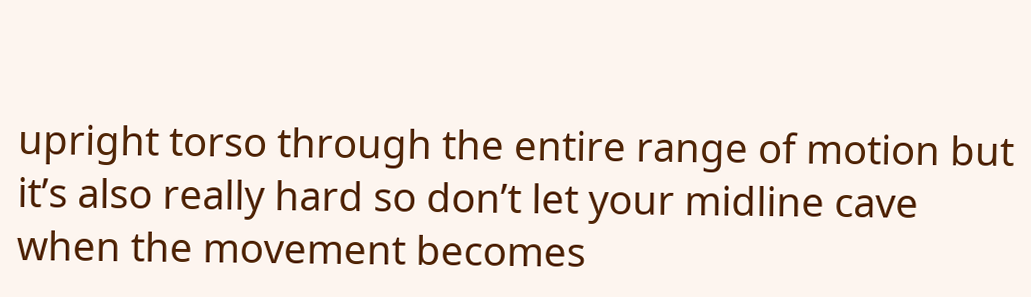upright torso through the entire range of motion but it’s also really hard so don’t let your midline cave when the movement becomes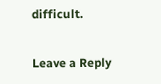difficult.

Leave a Reply